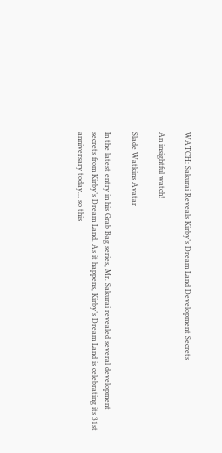WATCH: Sakurai Reveals Kirby’s Dream Land Development Secrets

An insightful watch!

Slade Watkins Avatar

In the latest entry in his Grab Bag series, Mr. Sakurai revealed several development secrets from Kirby’s Dream Land. As it happens, Kirby’s Dream Land is celebrating its 31st anniversary today… so this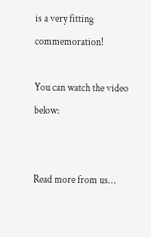is a very fitting commemoration!

You can watch the video below:


Read more from us…